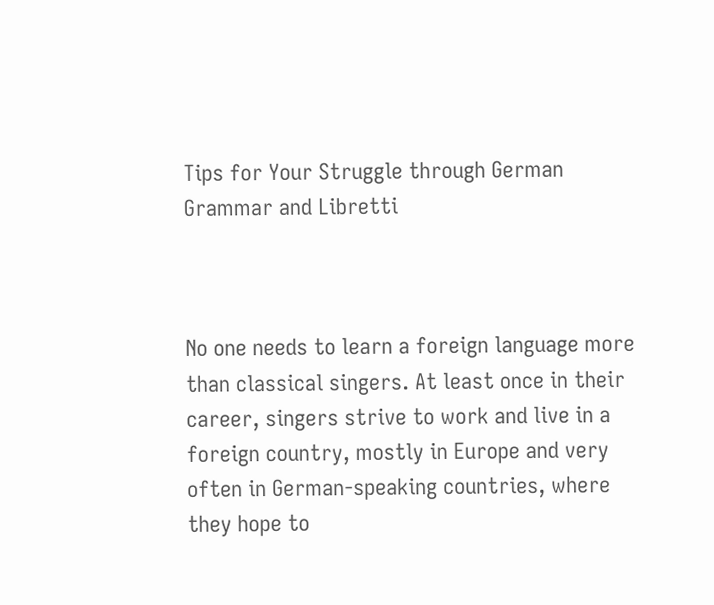Tips for Your Struggle through German Grammar and Libretti



No one needs to learn a foreign language more than classical singers. At least once in their career, singers strive to work and live in a foreign country, mostly in Europe and very often in German-speaking countries, where they hope to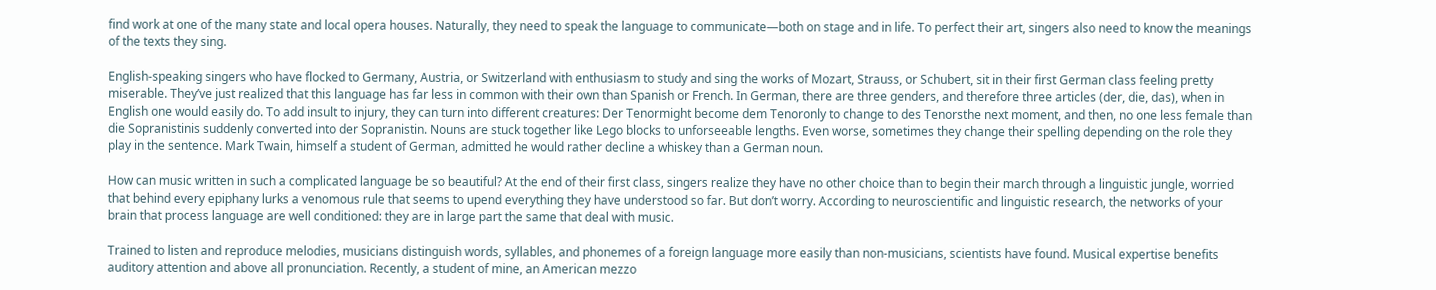find work at one of the many state and local opera houses. Naturally, they need to speak the language to communicate—both on stage and in life. To perfect their art, singers also need to know the meanings of the texts they sing.

English-speaking singers who have flocked to Germany, Austria, or Switzerland with enthusiasm to study and sing the works of Mozart, Strauss, or Schubert, sit in their first German class feeling pretty miserable. They’ve just realized that this language has far less in common with their own than Spanish or French. In German, there are three genders, and therefore three articles (der, die, das), when in English one would easily do. To add insult to injury, they can turn into different creatures: Der Tenormight become dem Tenoronly to change to des Tenorsthe next moment, and then, no one less female than die Sopranistinis suddenly converted into der Sopranistin. Nouns are stuck together like Lego blocks to unforseeable lengths. Even worse, sometimes they change their spelling depending on the role they play in the sentence. Mark Twain, himself a student of German, admitted he would rather decline a whiskey than a German noun.

How can music written in such a complicated language be so beautiful? At the end of their first class, singers realize they have no other choice than to begin their march through a linguistic jungle, worried that behind every epiphany lurks a venomous rule that seems to upend everything they have understood so far. But don’t worry. According to neuroscientific and linguistic research, the networks of your brain that process language are well conditioned: they are in large part the same that deal with music.

Trained to listen and reproduce melodies, musicians distinguish words, syllables, and phonemes of a foreign language more easily than non-musicians, scientists have found. Musical expertise benefits auditory attention and above all pronunciation. Recently, a student of mine, an American mezzo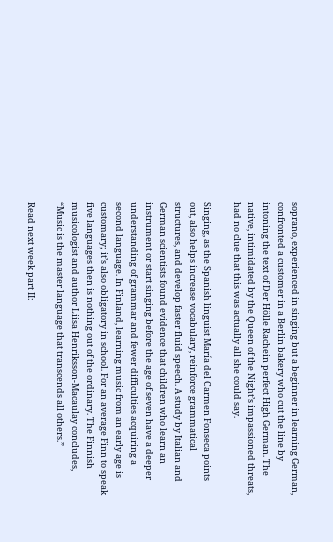soprano, experienced in singing but a beginner in learning German, confronted a customer in a Berlin bakery who cut the line by intoning the text of Der Hölle Rachein perfect High German. The native, intimidated by the Queen of the Night’s impassioned threats, had no clue that this was actually all she could say.

Singing, as the Spanish linguist María del Carmen Fonseca points out, also helps increase vocabulary, reinforce grammatical structures, and develop faster fluid speech. A study by Italian and German scientists found evidence that children who learn an instrument or start singing before the age of seven have a deeper understanding of grammar and fewer difficulties acquiring a second language. In Finland, learning music from an early age is customary; it’s also obligatory in school. For an average Finn to speak five languages then is nothing out of the ordinary. The Finnish musicologist and author Liisa Henriksson-Macaulay concludes, “Music is the master language that transcends all others.”

Read next week part II: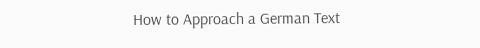How to Approach a German Text